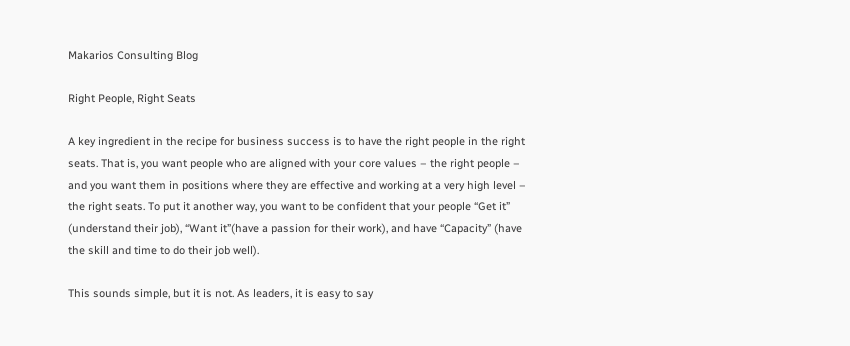Makarios Consulting Blog

Right People, Right Seats

A key ingredient in the recipe for business success is to have the right people in the right seats. That is, you want people who are aligned with your core values – the right people – and you want them in positions where they are effective and working at a very high level – the right seats. To put it another way, you want to be confident that your people “Get it” (understand their job), “Want it”(have a passion for their work), and have “Capacity” (have the skill and time to do their job well).

This sounds simple, but it is not. As leaders, it is easy to say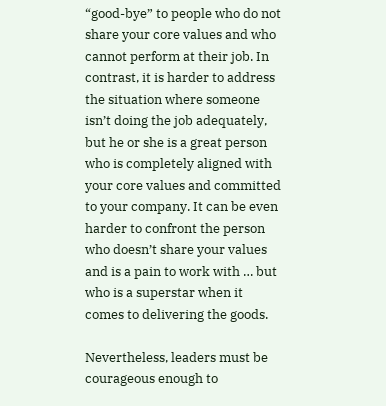“good-bye” to people who do not share your core values and who cannot perform at their job. In contrast, it is harder to address the situation where someone isn’t doing the job adequately, but he or she is a great person who is completely aligned with your core values and committed to your company. It can be even harder to confront the person who doesn’t share your values and is a pain to work with … but who is a superstar when it comes to delivering the goods.

Nevertheless, leaders must be courageous enough to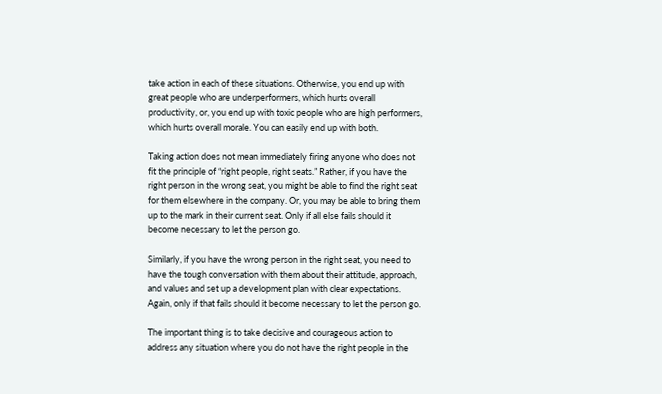take action in each of these situations. Otherwise, you end up with great people who are underperformers, which hurts overall productivity, or, you end up with toxic people who are high performers, which hurts overall morale. You can easily end up with both.

Taking action does not mean immediately firing anyone who does not fit the principle of “right people, right seats.” Rather, if you have the right person in the wrong seat, you might be able to find the right seat for them elsewhere in the company. Or, you may be able to bring them up to the mark in their current seat. Only if all else fails should it become necessary to let the person go.

Similarly, if you have the wrong person in the right seat, you need to have the tough conversation with them about their attitude, approach, and values and set up a development plan with clear expectations. Again, only if that fails should it become necessary to let the person go.

The important thing is to take decisive and courageous action to address any situation where you do not have the right people in the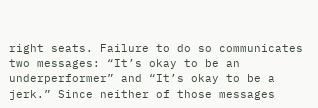right seats. Failure to do so communicates two messages: “It’s okay to be an underperformer” and “It’s okay to be a jerk.” Since neither of those messages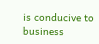is conducive to business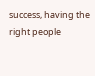success, having the right people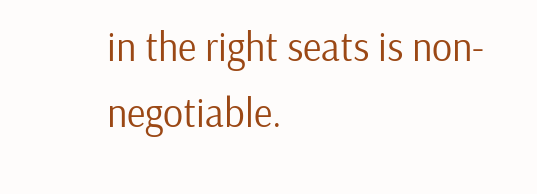in the right seats is non-negotiable.